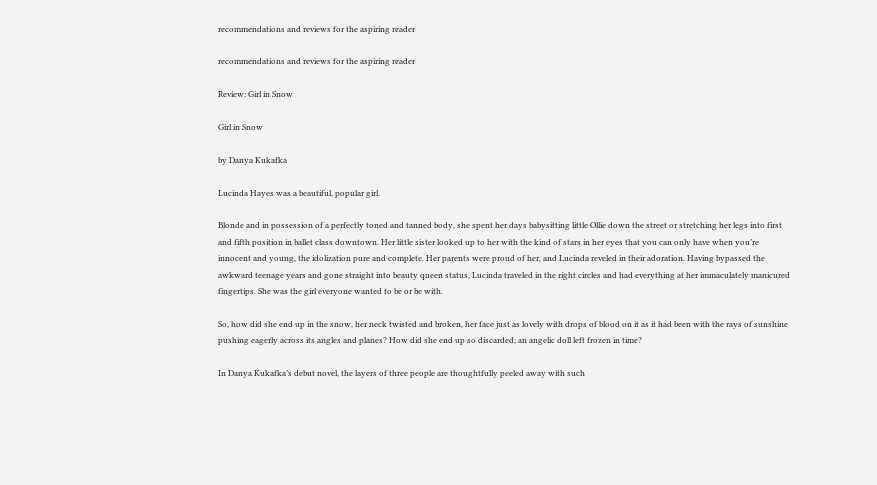recommendations and reviews for the aspiring reader

recommendations and reviews for the aspiring reader

Review: Girl in Snow

Girl in Snow

by Danya Kukafka

Lucinda Hayes was a beautiful, popular girl.

Blonde and in possession of a perfectly toned and tanned body, she spent her days babysitting little Ollie down the street or stretching her legs into first and fifth position in ballet class downtown. Her little sister looked up to her with the kind of stars in her eyes that you can only have when you’re innocent and young, the idolization pure and complete. Her parents were proud of her, and Lucinda reveled in their adoration. Having bypassed the awkward teenage years and gone straight into beauty queen status, Lucinda traveled in the right circles and had everything at her immaculately manicured fingertips. She was the girl everyone wanted to be or be with.

So, how did she end up in the snow, her neck twisted and broken, her face just as lovely with drops of blood on it as it had been with the rays of sunshine pushing eagerly across its angles and planes? How did she end up so discarded; an angelic doll left frozen in time?

In Danya Kukafka’s debut novel, the layers of three people are thoughtfully peeled away with such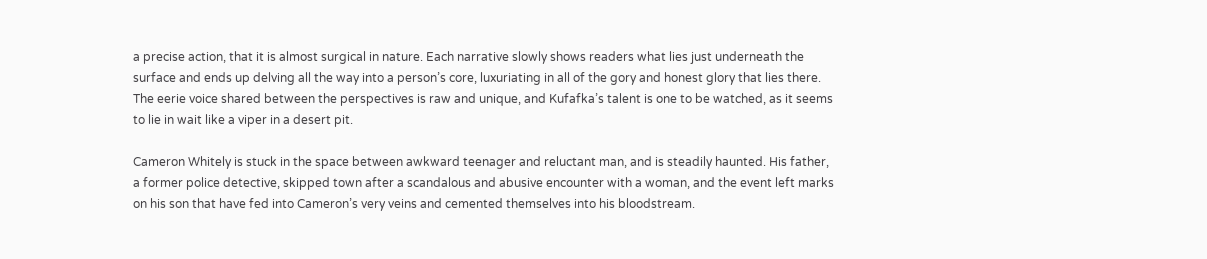a precise action, that it is almost surgical in nature. Each narrative slowly shows readers what lies just underneath the surface and ends up delving all the way into a person’s core, luxuriating in all of the gory and honest glory that lies there. The eerie voice shared between the perspectives is raw and unique, and Kufafka’s talent is one to be watched, as it seems to lie in wait like a viper in a desert pit.

Cameron Whitely is stuck in the space between awkward teenager and reluctant man, and is steadily haunted. His father, a former police detective, skipped town after a scandalous and abusive encounter with a woman, and the event left marks on his son that have fed into Cameron’s very veins and cemented themselves into his bloodstream.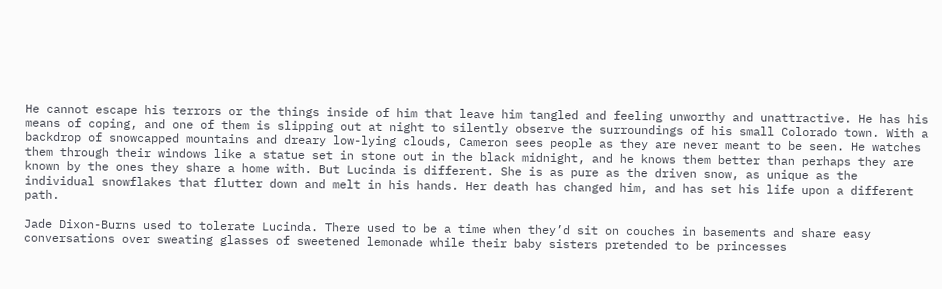He cannot escape his terrors or the things inside of him that leave him tangled and feeling unworthy and unattractive. He has his means of coping, and one of them is slipping out at night to silently observe the surroundings of his small Colorado town. With a backdrop of snowcapped mountains and dreary low-lying clouds, Cameron sees people as they are never meant to be seen. He watches them through their windows like a statue set in stone out in the black midnight, and he knows them better than perhaps they are known by the ones they share a home with. But Lucinda is different. She is as pure as the driven snow, as unique as the individual snowflakes that flutter down and melt in his hands. Her death has changed him, and has set his life upon a different path.

Jade Dixon-Burns used to tolerate Lucinda. There used to be a time when they’d sit on couches in basements and share easy conversations over sweating glasses of sweetened lemonade while their baby sisters pretended to be princesses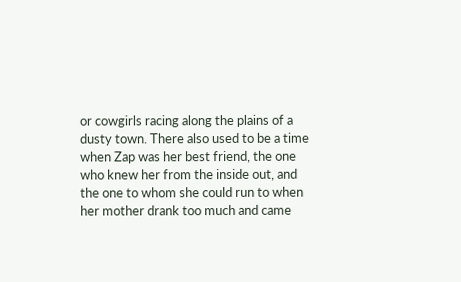or cowgirls racing along the plains of a dusty town. There also used to be a time when Zap was her best friend, the one who knew her from the inside out, and the one to whom she could run to when her mother drank too much and came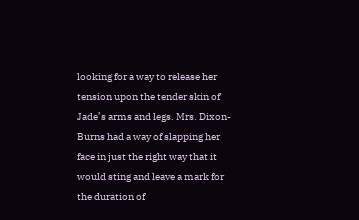looking for a way to release her tension upon the tender skin of Jade’s arms and legs. Mrs. Dixon-Burns had a way of slapping her face in just the right way that it would sting and leave a mark for the duration of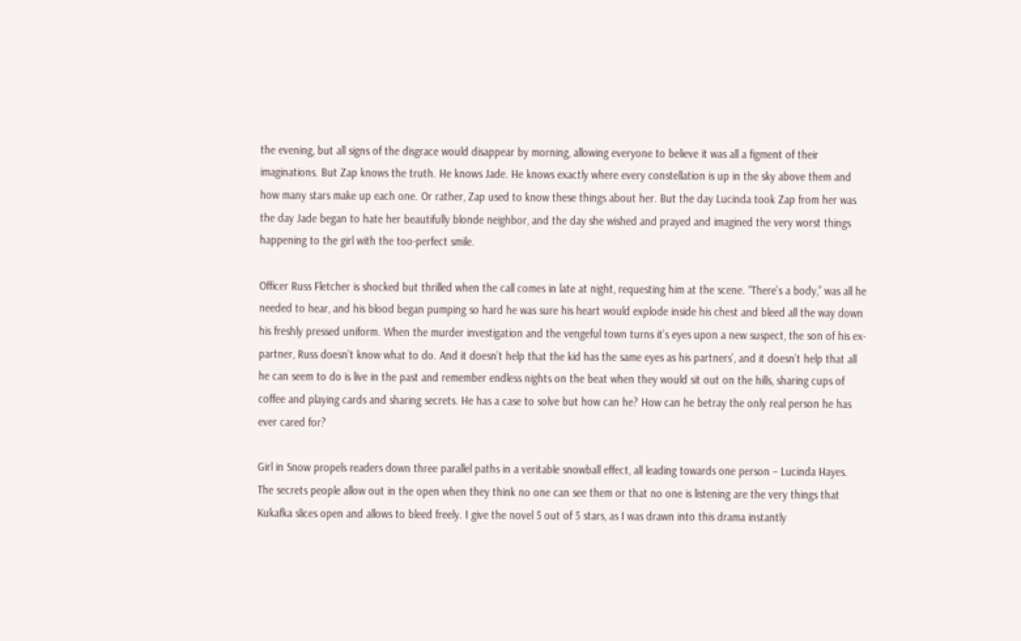the evening, but all signs of the disgrace would disappear by morning, allowing everyone to believe it was all a figment of their imaginations. But Zap knows the truth. He knows Jade. He knows exactly where every constellation is up in the sky above them and how many stars make up each one. Or rather, Zap used to know these things about her. But the day Lucinda took Zap from her was the day Jade began to hate her beautifully blonde neighbor, and the day she wished and prayed and imagined the very worst things happening to the girl with the too-perfect smile.

Officer Russ Fletcher is shocked but thrilled when the call comes in late at night, requesting him at the scene. “There’s a body,” was all he needed to hear, and his blood began pumping so hard he was sure his heart would explode inside his chest and bleed all the way down his freshly pressed uniform. When the murder investigation and the vengeful town turns it’s eyes upon a new suspect, the son of his ex-partner, Russ doesn’t know what to do. And it doesn’t help that the kid has the same eyes as his partners’, and it doesn’t help that all he can seem to do is live in the past and remember endless nights on the beat when they would sit out on the hills, sharing cups of coffee and playing cards and sharing secrets. He has a case to solve but how can he? How can he betray the only real person he has ever cared for?

Girl in Snow propels readers down three parallel paths in a veritable snowball effect, all leading towards one person – Lucinda Hayes. The secrets people allow out in the open when they think no one can see them or that no one is listening are the very things that Kukafka slices open and allows to bleed freely. I give the novel 5 out of 5 stars, as I was drawn into this drama instantly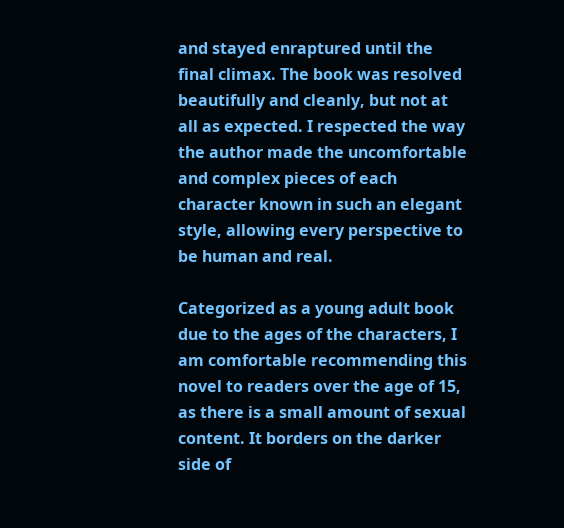and stayed enraptured until the final climax. The book was resolved beautifully and cleanly, but not at all as expected. I respected the way the author made the uncomfortable and complex pieces of each character known in such an elegant style, allowing every perspective to be human and real.

Categorized as a young adult book due to the ages of the characters, I am comfortable recommending this novel to readers over the age of 15, as there is a small amount of sexual content. It borders on the darker side of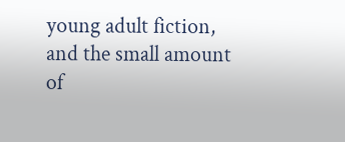young adult fiction, and the small amount of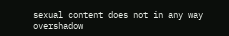sexual content does not in any way overshadow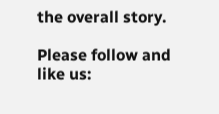the overall story.

Please follow and like us: